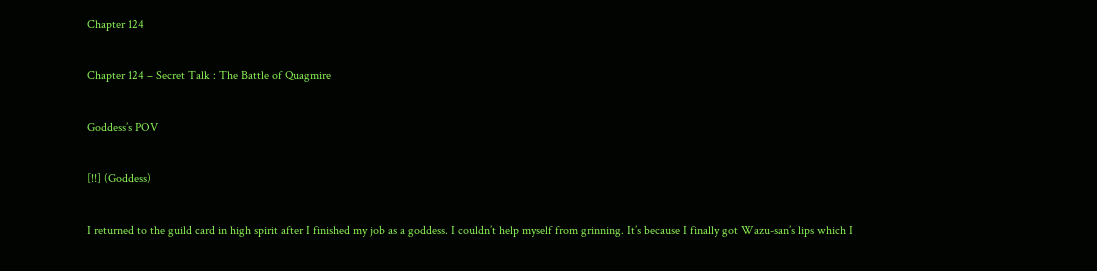Chapter 124

Chapter 124 – Secret Talk : The Battle of Quagmire

Goddess’s POV

[!!] (Goddess)

I returned to the guild card in high spirit after I finished my job as a goddess. I couldn’t help myself from grinning. It’s because I finally got Wazu-san’s lips which I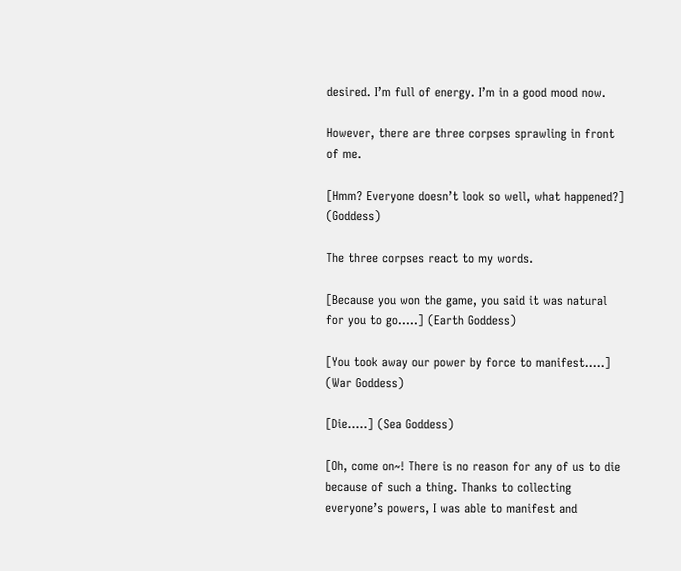desired. I’m full of energy. I’m in a good mood now.

However, there are three corpses sprawling in front of me.

[Hmm? Everyone doesn’t look so well, what happened?] (Goddess)

The three corpses react to my words.

[Because you won the game, you said it was natural for you to go…..] (Earth Goddess)

[You took away our power by force to manifest…..] (War Goddess)

[Die…..] (Sea Goddess)

[Oh, come on~! There is no reason for any of us to die because of such a thing. Thanks to collecting everyone’s powers, I was able to manifest and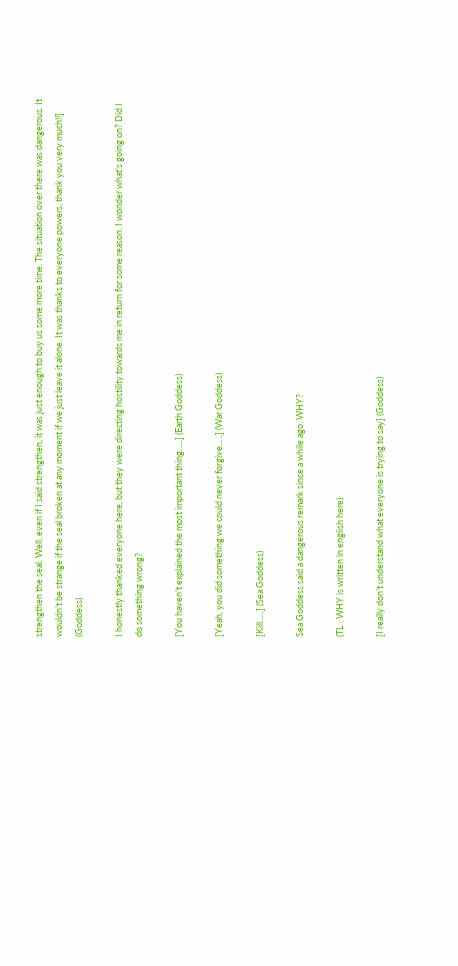strengthen the seal. Well, even if I said strengthen, it was just enough to buy us some more time. The situation over there was dangerous. It wouldn’t be strange if the seal broken at any moment if we just leave it alone. It was thanks to everyone powers, thank you very much!!] (Goddess)

I honestly thanked everyone here, but they were directing hostility towards me in return for some reason. I wonder what’s going on? Did I do something wrong?

[You haven’t explained the most important thing…..] (Earth Goddess)

[Yeah, you did something we could never forgive…..] (War Goddess)

[Kill…..] (Sea Goddess)

Sea Goddess said a dangerous remark since a while ago. WHY?

(TL : WHY is written in english here)

[I really don’t understand what everyone is trying to say] (Goddess)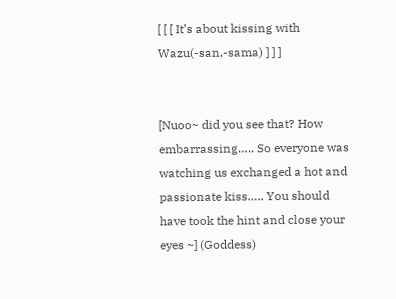[ [ [ It’s about kissing with Wazu(-san,-sama) ] ] ]


[Nuoo~ did you see that? How embarrassing….. So everyone was watching us exchanged a hot and passionate kiss….. You should have took the hint and close your eyes ~] (Goddess)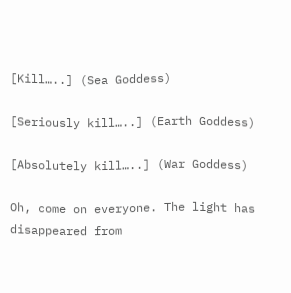[Kill…..] (Sea Goddess)

[Seriously kill…..] (Earth Goddess)

[Absolutely kill…..] (War Goddess)

Oh, come on everyone. The light has disappeared from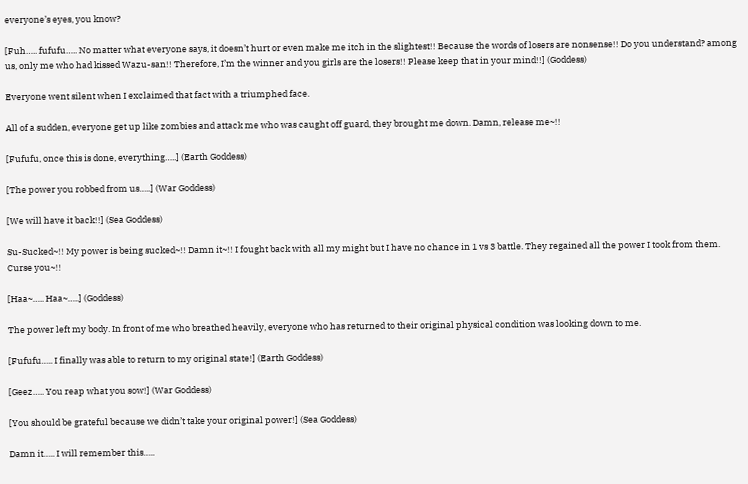everyone’s eyes, you know?

[Fuh….. fufufu….. No matter what everyone says, it doesn’t hurt or even make me itch in the slightest!! Because the words of losers are nonsense!! Do you understand? among us, only me who had kissed Wazu-san!! Therefore, I’m the winner and you girls are the losers!! Please keep that in your mind!!] (Goddess)

Everyone went silent when I exclaimed that fact with a triumphed face.

All of a sudden, everyone get up like zombies and attack me who was caught off guard, they brought me down. Damn, release me~!!

[Fufufu, once this is done, everything…..] (Earth Goddess)

[The power you robbed from us…..] (War Goddess)

[We will have it back!!] (Sea Goddess)

Su-Sucked~!! My power is being sucked~!! Damn it~!! I fought back with all my might but I have no chance in 1 vs 3 battle. They regained all the power I took from them. Curse you~!!

[Haa~….. Haa~…..] (Goddess)

The power left my body. In front of me who breathed heavily, everyone who has returned to their original physical condition was looking down to me.

[Fufufu….. I finally was able to return to my original state!] (Earth Goddess)

[Geez….. You reap what you sow!] (War Goddess)

[You should be grateful because we didn’t take your original power!] (Sea Goddess)

Damn it….. I will remember this…..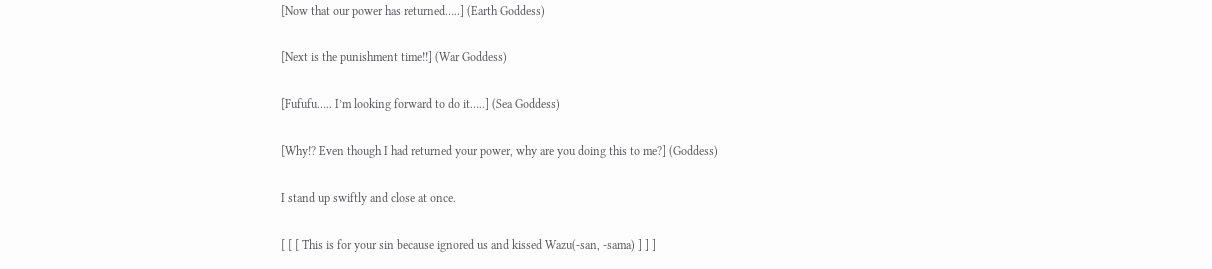[Now that our power has returned…..] (Earth Goddess)

[Next is the punishment time!!] (War Goddess)

[Fufufu….. I’m looking forward to do it…..] (Sea Goddess)

[Why!? Even though I had returned your power, why are you doing this to me?] (Goddess)

I stand up swiftly and close at once.

[ [ [ This is for your sin because ignored us and kissed Wazu(-san, -sama) ] ] ]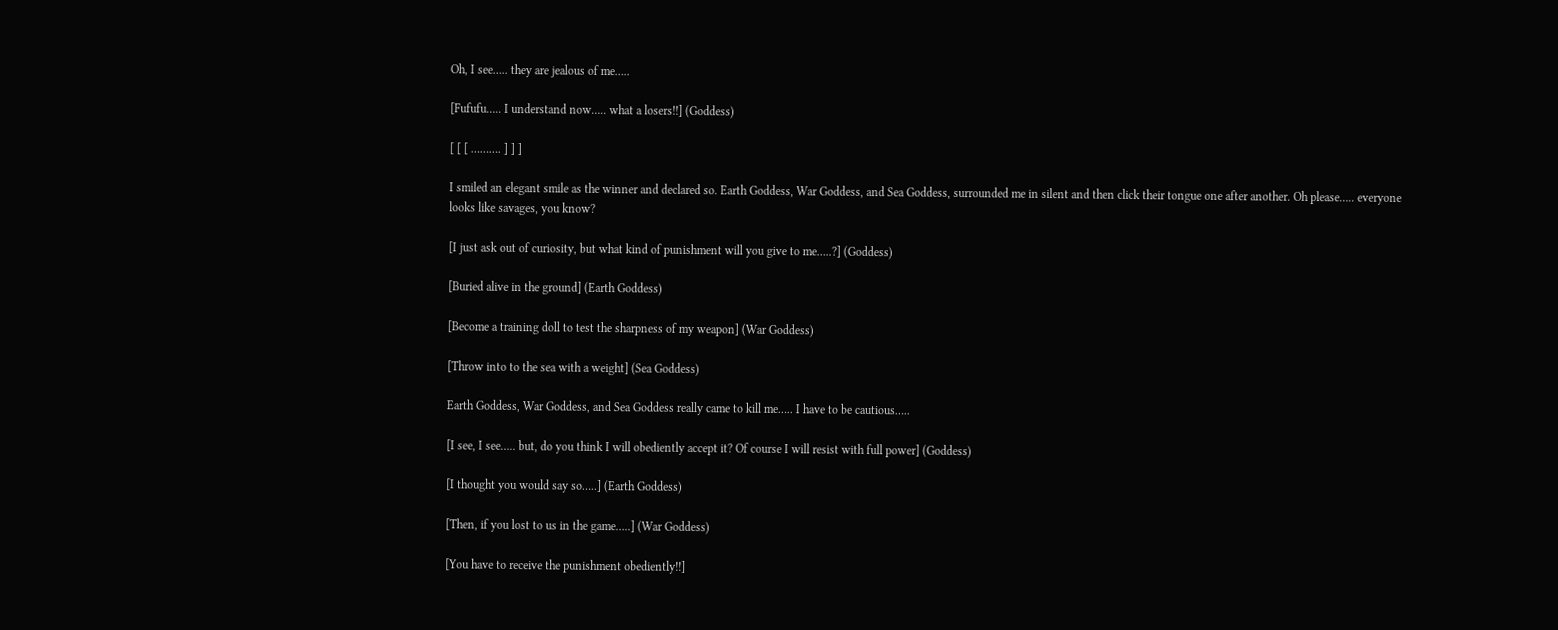Oh, I see….. they are jealous of me…..

[Fufufu….. I understand now….. what a losers!!] (Goddess)

[ [ [ ………. ] ] ]

I smiled an elegant smile as the winner and declared so. Earth Goddess, War Goddess, and Sea Goddess, surrounded me in silent and then click their tongue one after another. Oh please….. everyone looks like savages, you know?

[I just ask out of curiosity, but what kind of punishment will you give to me…..?] (Goddess)

[Buried alive in the ground] (Earth Goddess)

[Become a training doll to test the sharpness of my weapon] (War Goddess)

[Throw into to the sea with a weight] (Sea Goddess)

Earth Goddess, War Goddess, and Sea Goddess really came to kill me….. I have to be cautious…..

[I see, I see….. but, do you think I will obediently accept it? Of course I will resist with full power] (Goddess)

[I thought you would say so…..] (Earth Goddess)

[Then, if you lost to us in the game…..] (War Goddess)

[You have to receive the punishment obediently!!]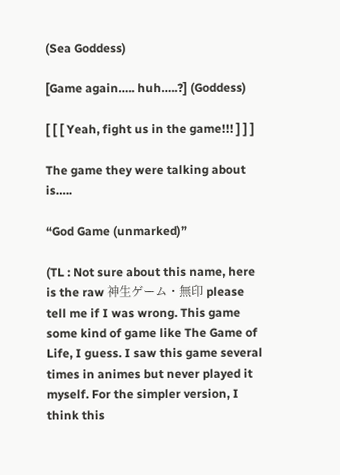(Sea Goddess)

[Game again….. huh…..?] (Goddess)

[ [ [ Yeah, fight us in the game!!! ] ] ]

The game they were talking about is…..

“God Game (unmarked)”

(TL : Not sure about this name, here is the raw 神生ゲーム・無印 please tell me if I was wrong. This game some kind of game like The Game of Life, I guess. I saw this game several times in animes but never played it myself. For the simpler version, I think this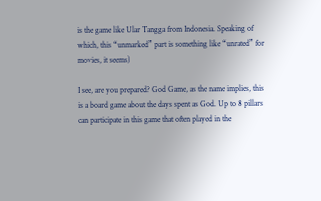is the game like Ular Tangga from Indonesia. Speaking of which, this “unmarked” part is something like “unrated” for movies, it seems)

I see, are you prepared? God Game, as the name implies, this is a board game about the days spent as God. Up to 8 pillars can participate in this game that often played in the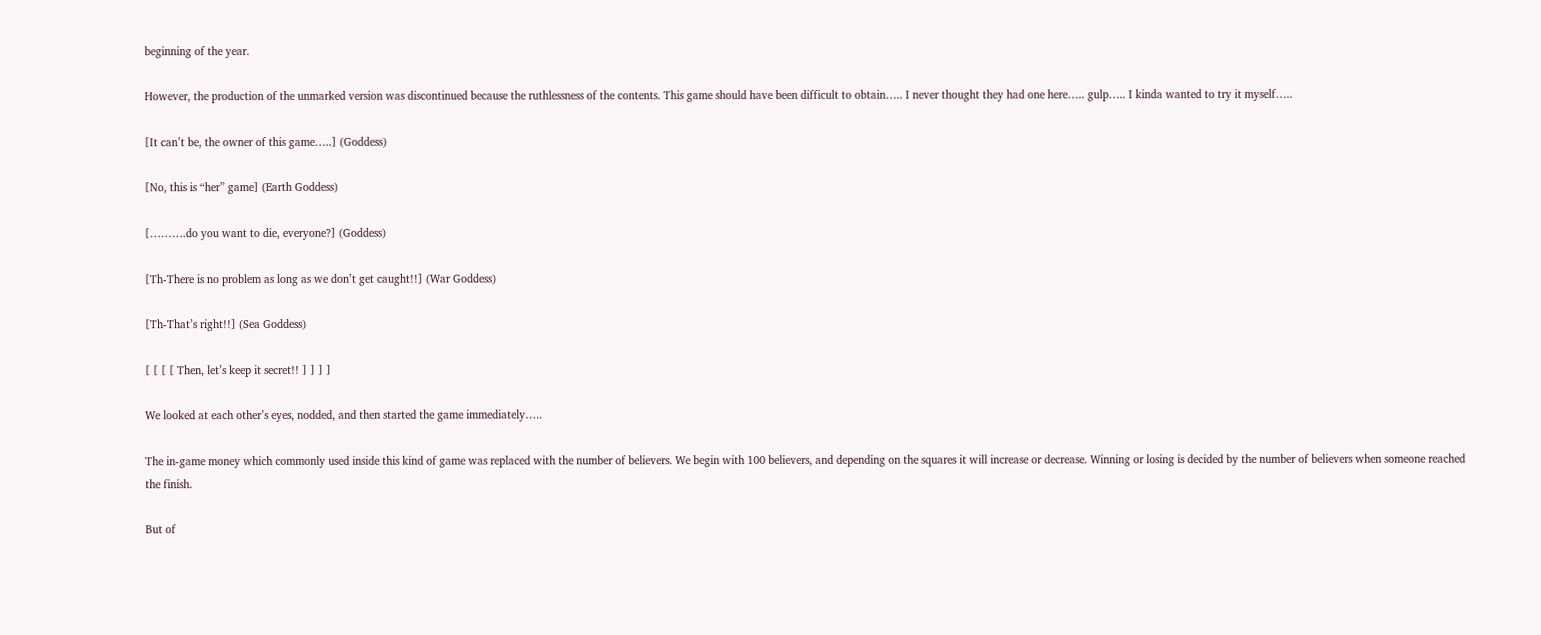beginning of the year.

However, the production of the unmarked version was discontinued because the ruthlessness of the contents. This game should have been difficult to obtain….. I never thought they had one here….. gulp….. I kinda wanted to try it myself…..

[It can’t be, the owner of this game…..] (Goddess)

[No, this is “her” game] (Earth Goddess)

[……….do you want to die, everyone?] (Goddess)

[Th-There is no problem as long as we don’t get caught!!] (War Goddess)

[Th-That’s right!!] (Sea Goddess)

[ [ [ [ Then, let’s keep it secret!! ] ] ] ]

We looked at each other’s eyes, nodded, and then started the game immediately…..

The in-game money which commonly used inside this kind of game was replaced with the number of believers. We begin with 100 believers, and depending on the squares it will increase or decrease. Winning or losing is decided by the number of believers when someone reached the finish.

But of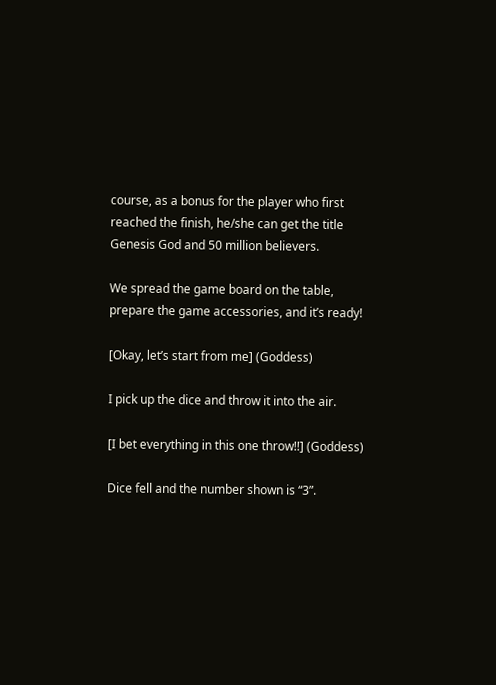course, as a bonus for the player who first reached the finish, he/she can get the title Genesis God and 50 million believers.

We spread the game board on the table, prepare the game accessories, and it’s ready!

[Okay, let’s start from me] (Goddess)

I pick up the dice and throw it into the air.

[I bet everything in this one throw!!] (Goddess)

Dice fell and the number shown is “3”.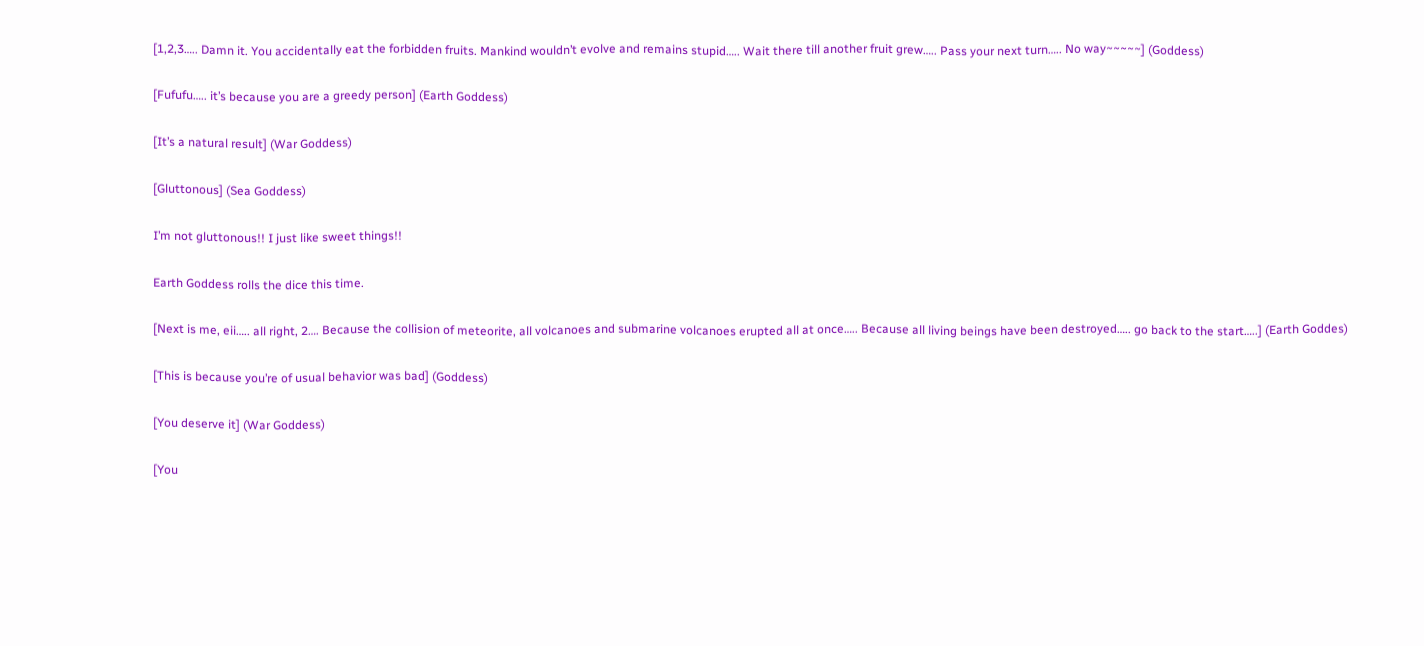[1,2,3….. Damn it. You accidentally eat the forbidden fruits. Mankind wouldn’t evolve and remains stupid….. Wait there till another fruit grew….. Pass your next turn….. No way~~~~~] (Goddess)

[Fufufu….. it’s because you are a greedy person] (Earth Goddess)

[It’s a natural result] (War Goddess)

[Gluttonous] (Sea Goddess)

I’m not gluttonous!! I just like sweet things!!

Earth Goddess rolls the dice this time.

[Next is me, eii….. all right, 2…. Because the collision of meteorite, all volcanoes and submarine volcanoes erupted all at once….. Because all living beings have been destroyed….. go back to the start…..] (Earth Goddes)

[This is because you’re of usual behavior was bad] (Goddess)

[You deserve it] (War Goddess)

[You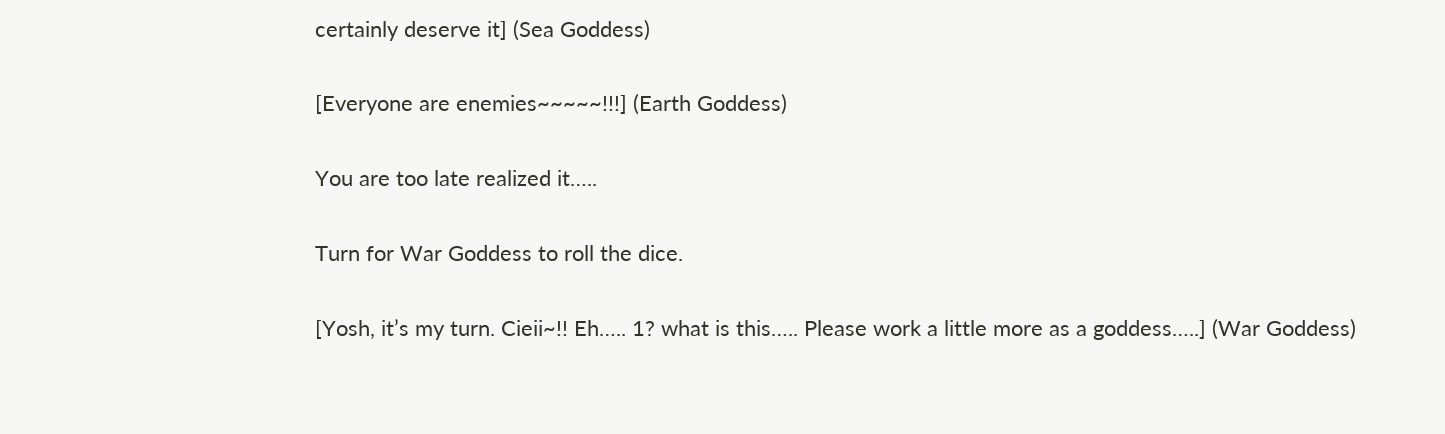certainly deserve it] (Sea Goddess)

[Everyone are enemies~~~~~!!!] (Earth Goddess)

You are too late realized it…..

Turn for War Goddess to roll the dice.

[Yosh, it’s my turn. Cieii~!! Eh….. 1? what is this….. Please work a little more as a goddess…..] (War Goddess)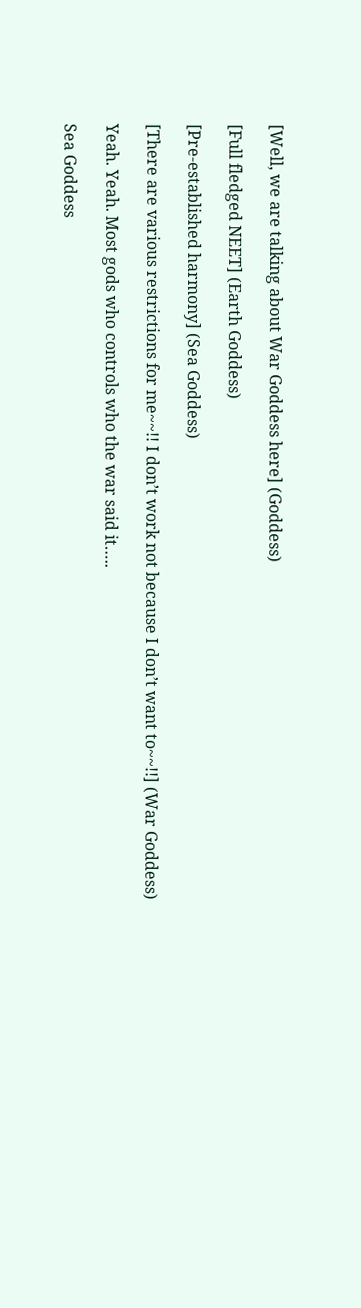[Well, we are talking about War Goddess here] (Goddess)

[Full fledged NEET] (Earth Goddess)

[Pre-established harmony] (Sea Goddess)

[There are various restrictions for me~~!! I don’t work not because I don’t want to~~!!] (War Goddess)

Yeah. Yeah. Most gods who controls who the war said it…..

Sea Goddess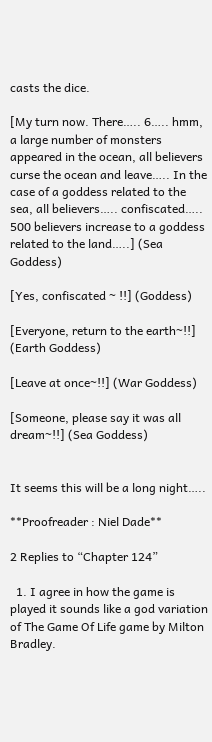casts the dice.

[My turn now. There….. 6….. hmm, a large number of monsters appeared in the ocean, all believers curse the ocean and leave….. In the case of a goddess related to the sea, all believers….. confiscated….. 500 believers increase to a goddess related to the land…..] (Sea Goddess)

[Yes, confiscated ~ !!] (Goddess)

[Everyone, return to the earth~!!] (Earth Goddess)

[Leave at once~!!] (War Goddess)

[Someone, please say it was all dream~!!] (Sea Goddess)


It seems this will be a long night…..

**Proofreader : Niel Dade**

2 Replies to “Chapter 124”

  1. I agree in how the game is played it sounds like a god variation of The Game Of Life game by Milton Bradley.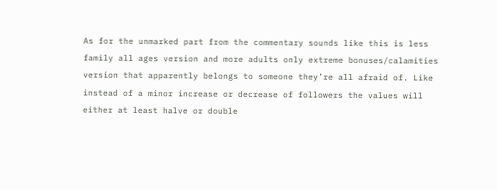As for the unmarked part from the commentary sounds like this is less family all ages version and more adults only extreme bonuses/calamities version that apparently belongs to someone they’re all afraid of. Like instead of a minor increase or decrease of followers the values will either at least halve or double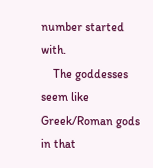number started with.
    The goddesses seem like Greek/Roman gods in that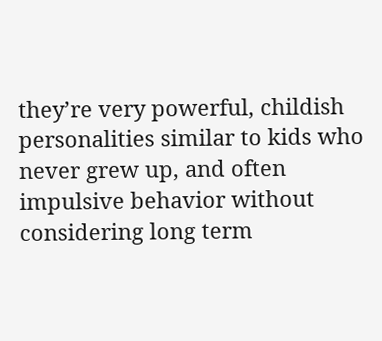they’re very powerful, childish personalities similar to kids who never grew up, and often impulsive behavior without considering long term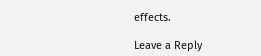effects.

Leave a Reply